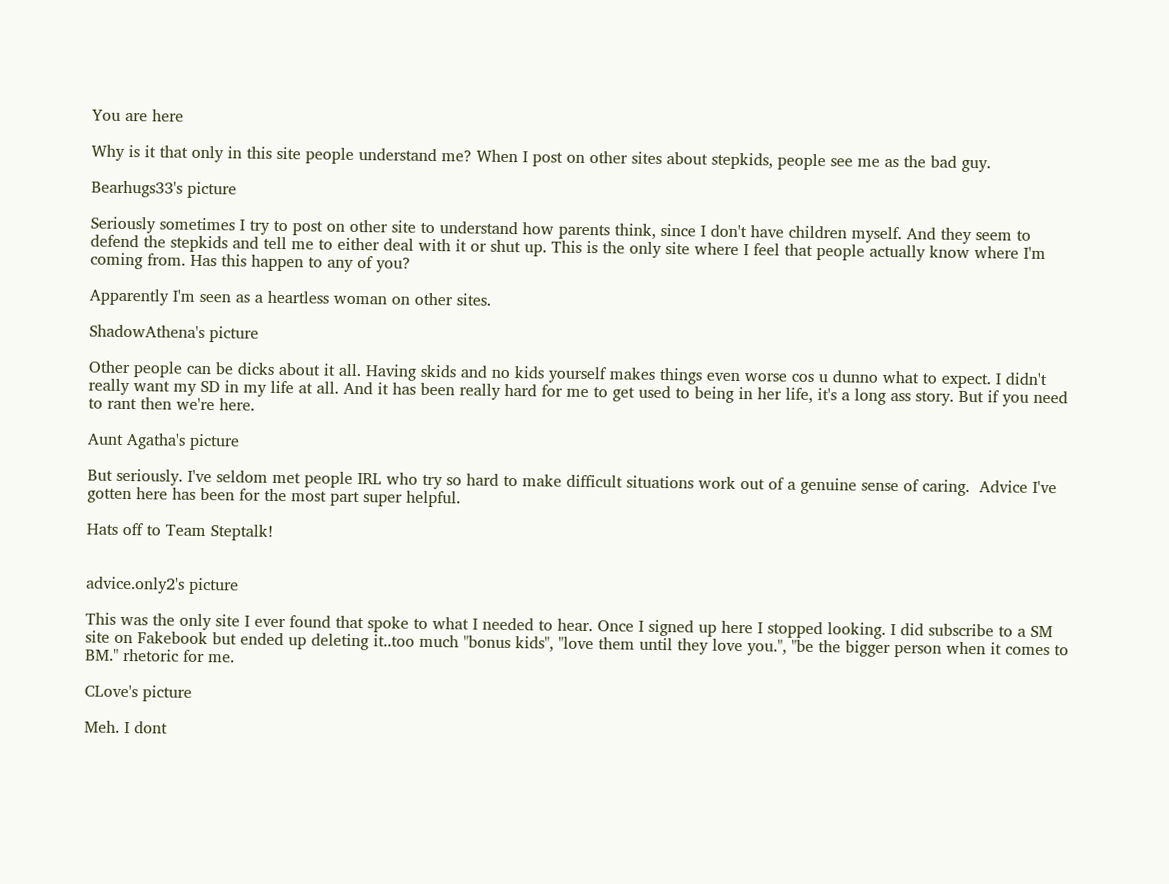You are here

Why is it that only in this site people understand me? When I post on other sites about stepkids, people see me as the bad guy.

Bearhugs33's picture

Seriously sometimes I try to post on other site to understand how parents think, since I don't have children myself. And they seem to defend the stepkids and tell me to either deal with it or shut up. This is the only site where I feel that people actually know where I'm coming from. Has this happen to any of you?

Apparently I'm seen as a heartless woman on other sites.

ShadowAthena's picture

Other people can be dicks about it all. Having skids and no kids yourself makes things even worse cos u dunno what to expect. I didn't really want my SD in my life at all. And it has been really hard for me to get used to being in her life, it's a long ass story. But if you need to rant then we're here.

Aunt Agatha's picture

But seriously. I've seldom met people IRL who try so hard to make difficult situations work out of a genuine sense of caring.  Advice I've  gotten here has been for the most part super helpful.

Hats off to Team Steptalk!


advice.only2's picture

This was the only site I ever found that spoke to what I needed to hear. Once I signed up here I stopped looking. I did subscribe to a SM site on Fakebook but ended up deleting it..too much "bonus kids", "love them until they love you.", "be the bigger person when it comes to BM." rhetoric for me.

CLove's picture

Meh. I dont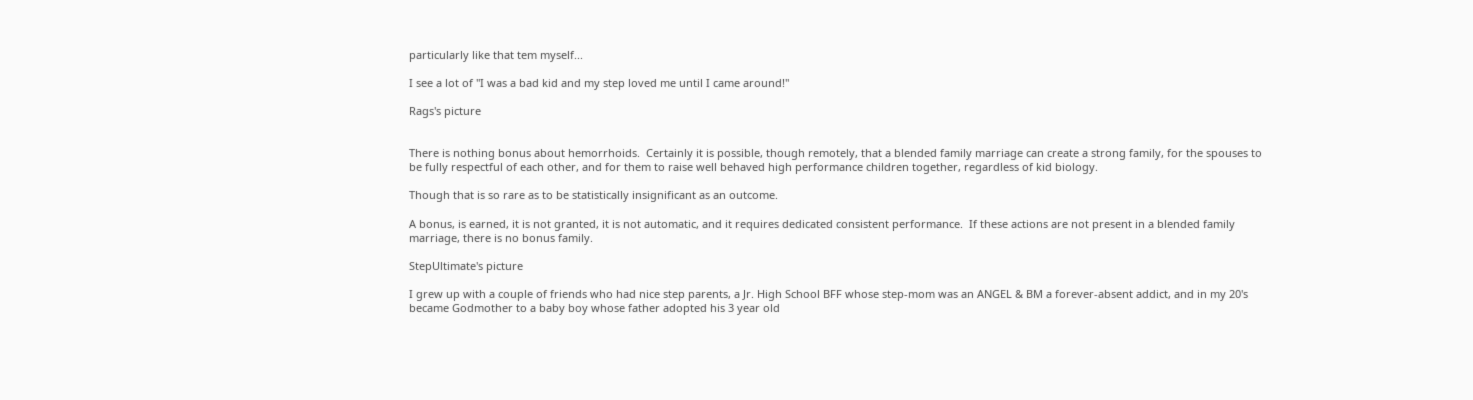particularly like that tem myself...

I see a lot of "I was a bad kid and my step loved me until I came around!"

Rags's picture


There is nothing bonus about hemorrhoids.  Certainly it is possible, though remotely, that a blended family marriage can create a strong family, for the spouses to be fully respectful of each other, and for them to raise well behaved high performance children together, regardless of kid biology.

Though that is so rare as to be statistically insignificant as an outcome.

A bonus, is earned, it is not granted, it is not automatic, and it requires dedicated consistent performance.  If these actions are not present in a blended family marriage, there is no bonus family.

StepUltimate's picture

I grew up with a couple of friends who had nice step parents, a Jr. High School BFF whose step-mom was an ANGEL & BM a forever-absent addict, and in my 20's became Godmother to a baby boy whose father adopted his 3 year old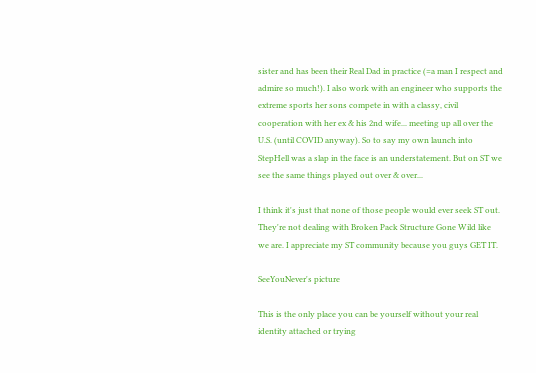sister and has been their Real Dad in practice (=a man I respect and admire so much!). I also work with an engineer who supports the extreme sports her sons compete in with a classy, civil cooperation with her ex & his 2nd wife... meeting up all over the U.S. (until COVID anyway). So to say my own launch into StepHell was a slap in the face is an understatement. But on ST we see the same things played out over & over...

I think it's just that none of those people would ever seek ST out. They're not dealing with Broken Pack Structure Gone Wild like we are. I appreciate my ST community because you guys GET IT.

SeeYouNever's picture

This is the only place you can be yourself without your real identity attached or trying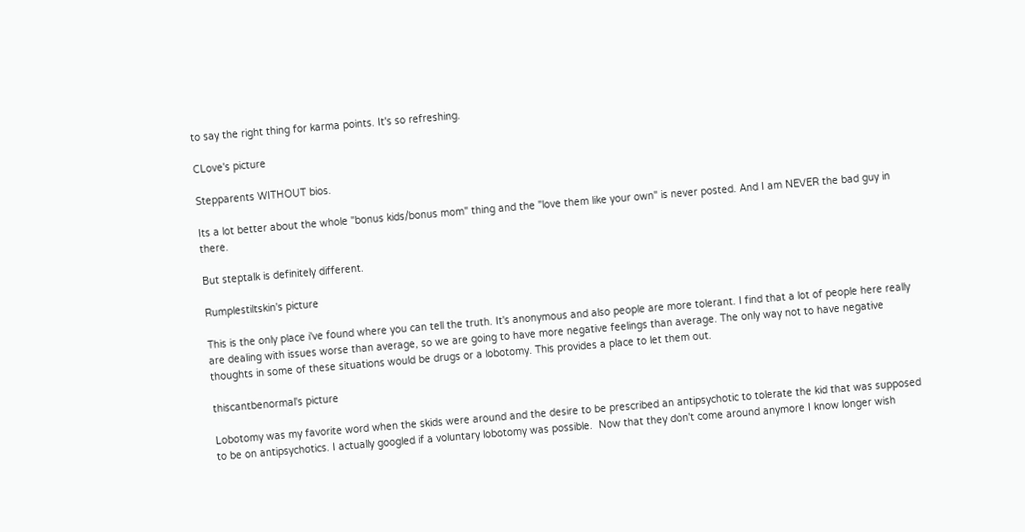to say the right thing for karma points. It's so refreshing.

CLove's picture

Stepparents WITHOUT bios.

Its a lot better about the whole "bonus kids/bonus mom" thing and the "love them like your own" is never posted. And I am NEVER the bad guy in there.

But steptalk is definitely different.

Rumplestiltskin's picture

This is the only place i've found where you can tell the truth. It's anonymous and also people are more tolerant. I find that a lot of people here really are dealing with issues worse than average, so we are going to have more negative feelings than average. The only way not to have negative thoughts in some of these situations would be drugs or a lobotomy. This provides a place to let them out.

thiscantbenormal's picture

Lobotomy was my favorite word when the skids were around and the desire to be prescribed an antipsychotic to tolerate the kid that was supposed to be on antipsychotics. I actually googled if a voluntary lobotomy was possible.  Now that they don't come around anymore I know longer wish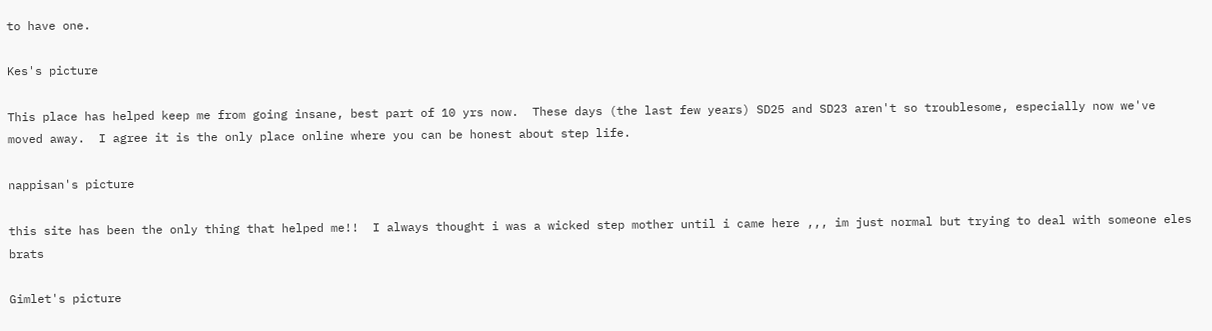to have one.

Kes's picture

This place has helped keep me from going insane, best part of 10 yrs now.  These days (the last few years) SD25 and SD23 aren't so troublesome, especially now we've moved away.  I agree it is the only place online where you can be honest about step life.

nappisan's picture

this site has been the only thing that helped me!!  I always thought i was a wicked step mother until i came here ,,, im just normal but trying to deal with someone eles brats

Gimlet's picture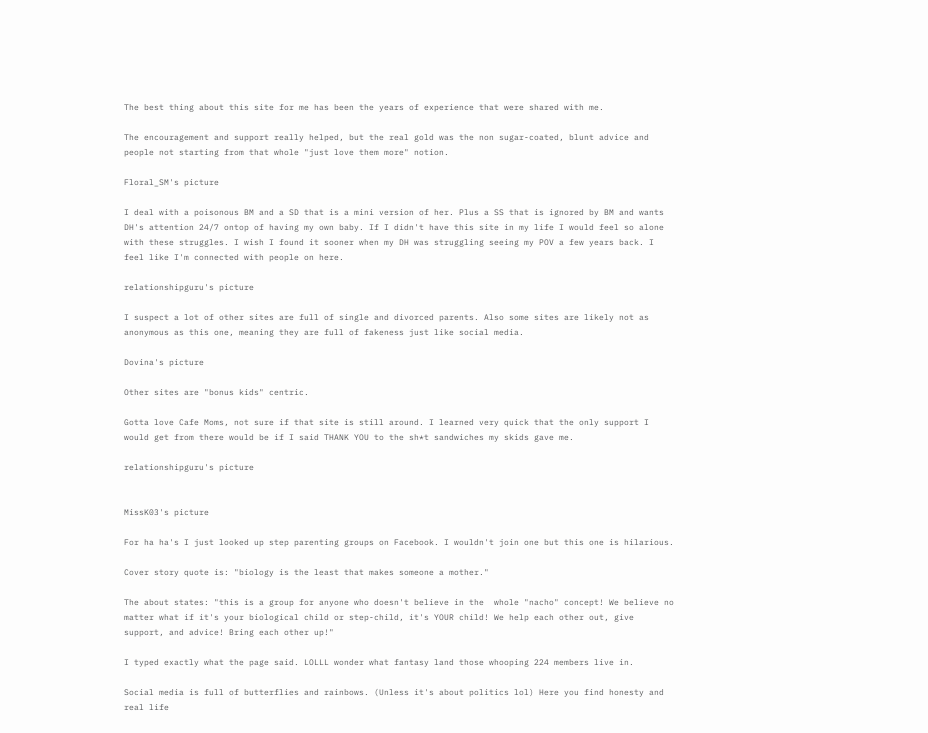The best thing about this site for me has been the years of experience that were shared with me.

The encouragement and support really helped, but the real gold was the non sugar-coated, blunt advice and people not starting from that whole "just love them more" notion.

Floral_SM's picture

I deal with a poisonous BM and a SD that is a mini version of her. Plus a SS that is ignored by BM and wants DH's attention 24/7 ontop of having my own baby. If I didn't have this site in my life I would feel so alone with these struggles. I wish I found it sooner when my DH was struggling seeing my POV a few years back. I feel like I'm connected with people on here.

relationshipguru's picture

I suspect a lot of other sites are full of single and divorced parents. Also some sites are likely not as anonymous as this one, meaning they are full of fakeness just like social media.

Dovina's picture

Other sites are "bonus kids" centric.

Gotta love Cafe Moms, not sure if that site is still around. I learned very quick that the only support I would get from there would be if I said THANK YOU to the sh*t sandwiches my skids gave me.

relationshipguru's picture


MissK03's picture

For ha ha's I just looked up step parenting groups on Facebook. I wouldn't join one but this one is hilarious.

Cover story quote is: "biology is the least that makes someone a mother."

The about states: "this is a group for anyone who doesn't believe in the  whole "nacho" concept! We believe no matter what if it's your biological child or step-child, it's YOUR child! We help each other out, give support, and advice! Bring each other up!"

I typed exactly what the page said. LOLLL wonder what fantasy land those whooping 224 members live in.

Social media is full of butterflies and rainbows. (Unless it's about politics lol) Here you find honesty and real life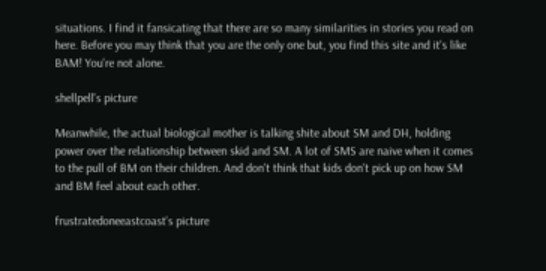situations. I find it fansicating that there are so many similarities in stories you read on here. Before you may think that you are the only one but, you find this site and it's like BAM! You're not alone.

shellpell's picture

Meanwhile, the actual biological mother is talking shite about SM and DH, holding power over the relationship between skid and SM. A lot of SMS are naive when it comes to the pull of BM on their children. And don't think that kids don't pick up on how SM and BM feel about each other.

frustratedoneeastcoast's picture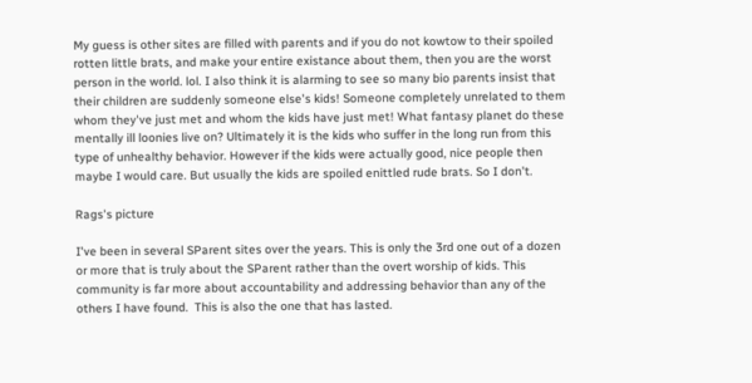My guess is other sites are filled with parents and if you do not kowtow to their spoiled rotten little brats, and make your entire existance about them, then you are the worst person in the world. lol. I also think it is alarming to see so many bio parents insist that their children are suddenly someone else's kids! Someone completely unrelated to them whom they've just met and whom the kids have just met! What fantasy planet do these mentally ill loonies live on? Ultimately it is the kids who suffer in the long run from this type of unhealthy behavior. However if the kids were actually good, nice people then maybe I would care. But usually the kids are spoiled enittled rude brats. So I don't.

Rags's picture

I've been in several SParent sites over the years. This is only the 3rd one out of a dozen or more that is truly about the SParent rather than the overt worship of kids. This community is far more about accountability and addressing behavior than any of the others I have found.  This is also the one that has lasted.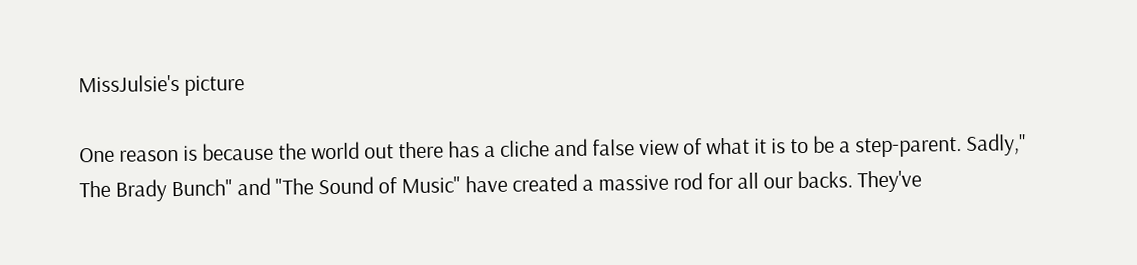MissJulsie's picture

One reason is because the world out there has a cliche and false view of what it is to be a step-parent. Sadly," The Brady Bunch" and "The Sound of Music" have created a massive rod for all our backs. They've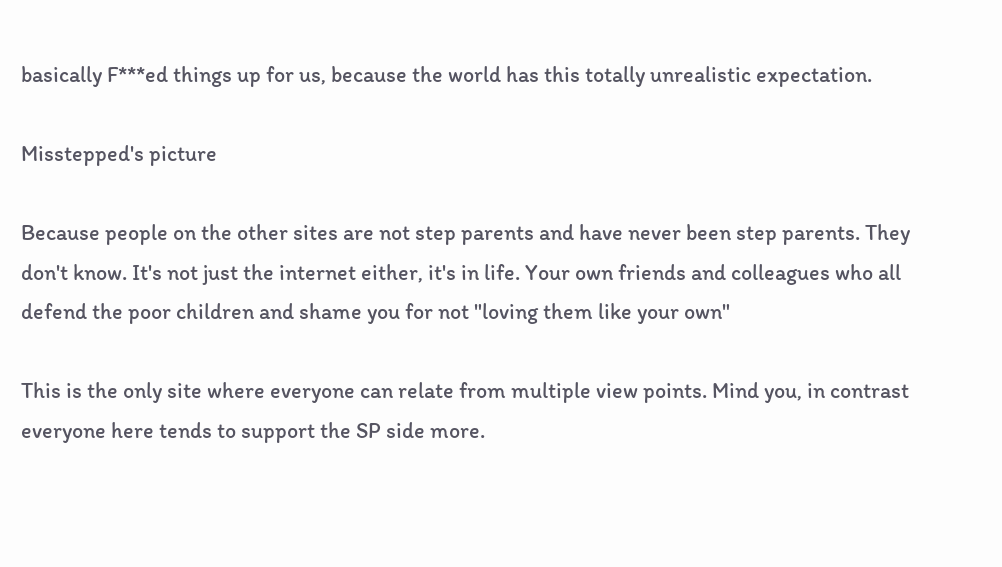basically F***ed things up for us, because the world has this totally unrealistic expectation.

Misstepped's picture

Because people on the other sites are not step parents and have never been step parents. They don't know. It's not just the internet either, it's in life. Your own friends and colleagues who all defend the poor children and shame you for not "loving them like your own"

This is the only site where everyone can relate from multiple view points. Mind you, in contrast everyone here tends to support the SP side more.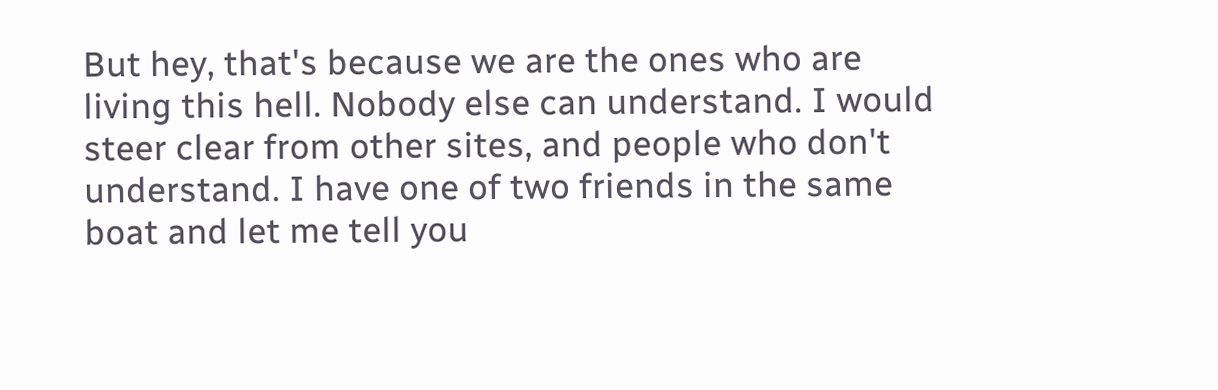But hey, that's because we are the ones who are living this hell. Nobody else can understand. I would steer clear from other sites, and people who don't understand. I have one of two friends in the same boat and let me tell you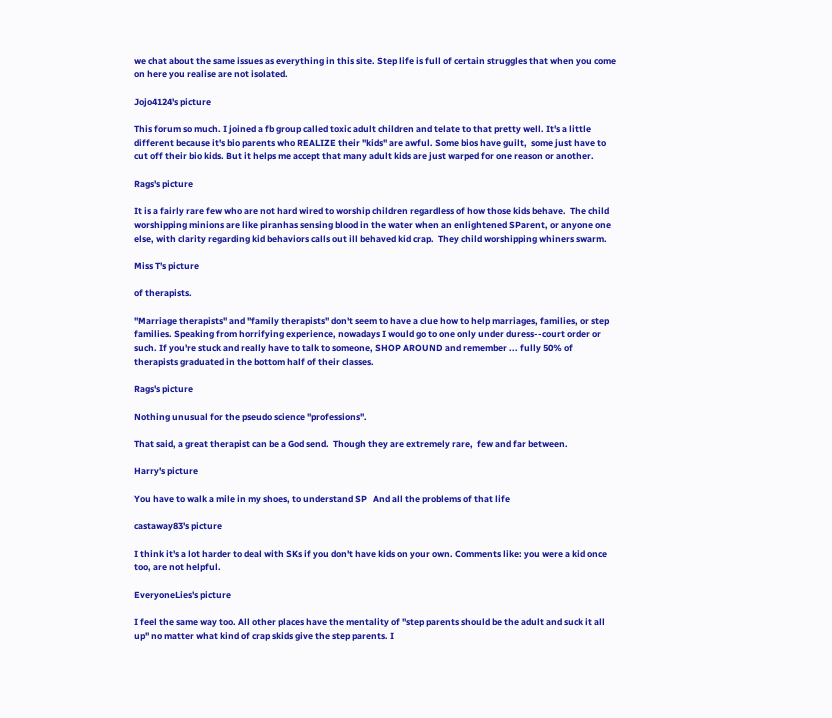we chat about the same issues as everything in this site. Step life is full of certain struggles that when you come on here you realise are not isolated.

Jojo4124's picture

This forum so much. I joined a fb group called toxic adult children and telate to that pretty well. It's a little different because it's bio parents who REALIZE their "kids" are awful. Some bios have guilt,  some just have to cut off their bio kids. But it helps me accept that many adult kids are just warped for one reason or another.

Rags's picture

It is a fairly rare few who are not hard wired to worship children regardless of how those kids behave.  The child worshipping minions are like piranhas sensing blood in the water when an enlightened SParent, or anyone one else, with clarity regarding kid behaviors calls out ill behaved kid crap.  They child worshipping whiners swarm.

Miss T's picture

of therapists.

"Marriage therapists" and "family therapists" don't seem to have a clue how to help marriages, families, or step families. Speaking from horrifying experience, nowadays I would go to one only under duress--court order or such. If you're stuck and really have to talk to someone, SHOP AROUND and remember ... fully 50% of therapists graduated in the bottom half of their classes.

Rags's picture

Nothing unusual for the pseudo science "professions".

That said, a great therapist can be a God send.  Though they are extremely rare,  few and far between.

Harry's picture

You have to walk a mile in my shoes, to understand SP   And all the problems of that life

castaway83's picture

I think it's a lot harder to deal with SKs if you don't have kids on your own. Comments like: you were a kid once too, are not helpful.

EveryoneLies's picture

I feel the same way too. All other places have the mentality of "step parents should be the adult and suck it all up" no matter what kind of crap skids give the step parents. I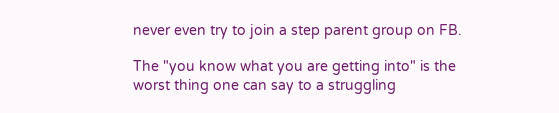never even try to join a step parent group on FB.

The "you know what you are getting into" is the worst thing one can say to a struggling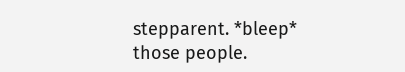stepparent. *bleep* those people.